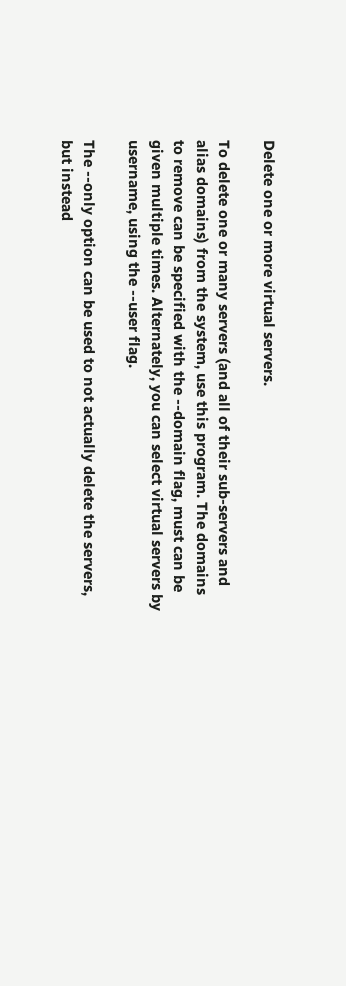Delete one or more virtual servers.

To delete one or many servers (and all of their sub-servers and alias domains) from the system, use this program. The domains to remove can be specified with the --domain flag, must can be given multiple times. Alternately, you can select virtual servers by username, using the --user flag.

The --only option can be used to not actually delete the servers, but instead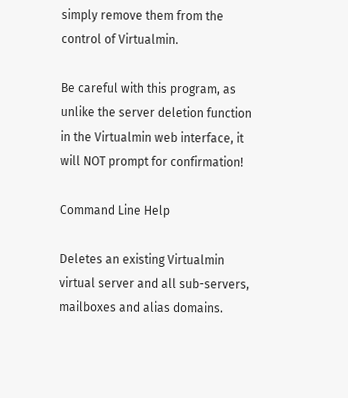simply remove them from the control of Virtualmin.

Be careful with this program, as unlike the server deletion function in the Virtualmin web interface, it will NOT prompt for confirmation!

Command Line Help

Deletes an existing Virtualmin virtual server and all sub-servers,
mailboxes and alias domains.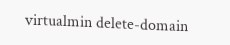virtualmin delete-domain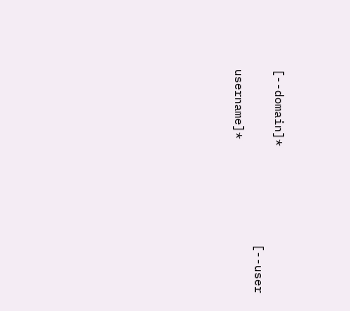[--domain]*
                         [--user username]*